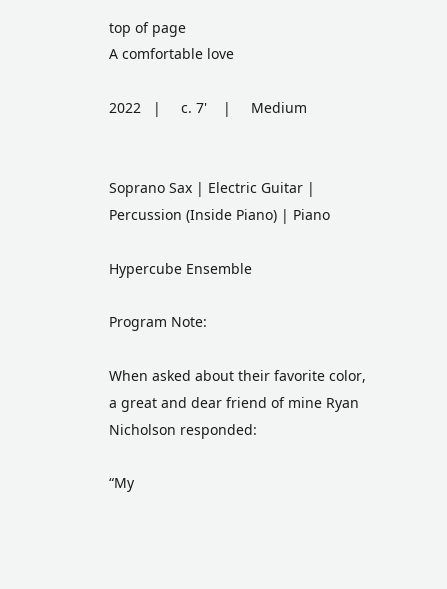top of page
A comfortable love

2022   |     c. 7'    |     Medium


Soprano Sax | Electric Guitar | Percussion (Inside Piano) | Piano

Hypercube Ensemble

Program Note:

When asked about their favorite color, a great and dear friend of mine Ryan Nicholson responded:

“My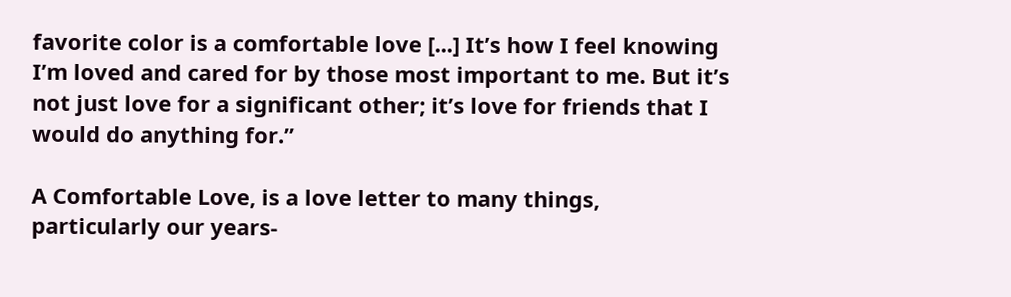favorite color is a comfortable love [...] It’s how I feel knowing I’m loved and cared for by those most important to me. But it’s not just love for a significant other; it’s love for friends that I would do anything for.”

A Comfortable Love, is a love letter to many things, particularly our years-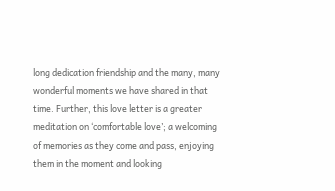long dedication friendship and the many, many wonderful moments we have shared in that time. Further, this love letter is a greater meditation on ‘comfortable love’; a welcoming of memories as they come and pass, enjoying them in the moment and looking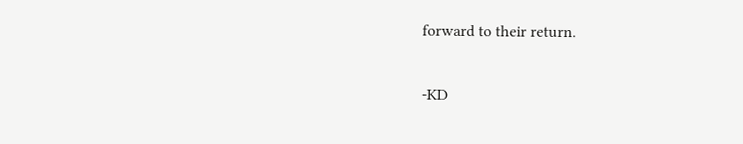forward to their return.

-KD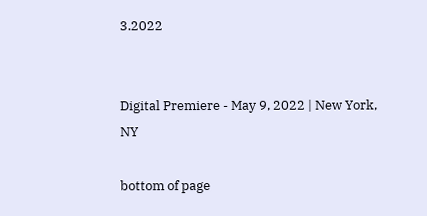3.2022


Digital Premiere - May 9, 2022 | New York, NY

bottom of page